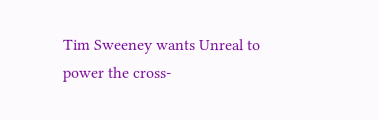Tim Sweeney wants Unreal to power the cross-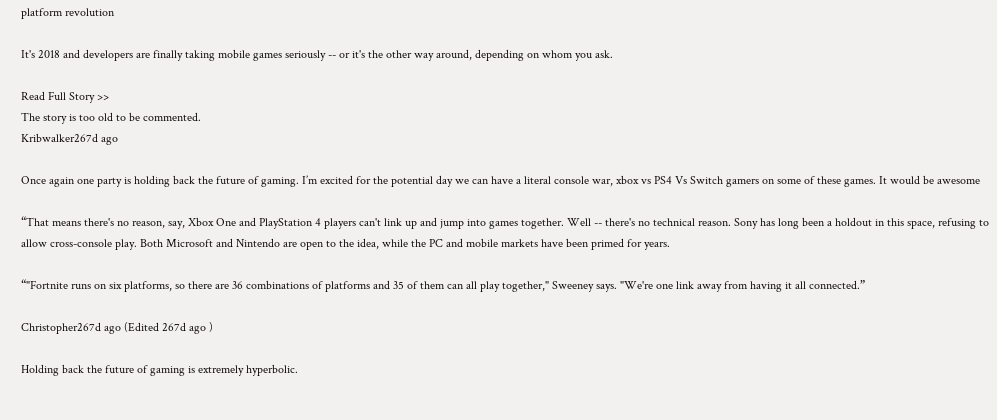platform revolution

It's 2018 and developers are finally taking mobile games seriously -- or it's the other way around, depending on whom you ask.

Read Full Story >>
The story is too old to be commented.
Kribwalker267d ago

Once again one party is holding back the future of gaming. I’m excited for the potential day we can have a literal console war, xbox vs PS4 Vs Switch gamers on some of these games. It would be awesome

“That means there's no reason, say, Xbox One and PlayStation 4 players can't link up and jump into games together. Well -- there's no technical reason. Sony has long been a holdout in this space, refusing to allow cross-console play. Both Microsoft and Nintendo are open to the idea, while the PC and mobile markets have been primed for years.

“"Fortnite runs on six platforms, so there are 36 combinations of platforms and 35 of them can all play together," Sweeney says. "We're one link away from having it all connected.”

Christopher267d ago (Edited 267d ago )

Holding back the future of gaming is extremely hyperbolic.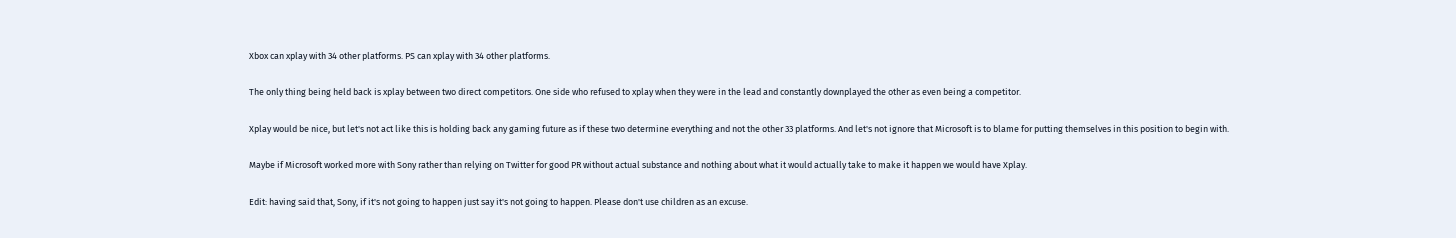Xbox can xplay with 34 other platforms. PS can xplay with 34 other platforms.

The only thing being held back is xplay between two direct competitors. One side who refused to xplay when they were in the lead and constantly downplayed the other as even being a competitor.

Xplay would be nice, but let's not act like this is holding back any gaming future as if these two determine everything and not the other 33 platforms. And let's not ignore that Microsoft is to blame for putting themselves in this position to begin with.

Maybe if Microsoft worked more with Sony rather than relying on Twitter for good PR without actual substance and nothing about what it would actually take to make it happen we would have Xplay.

Edit: having said that, Sony, if it's not going to happen just say it's not going to happen. Please don't use children as an excuse.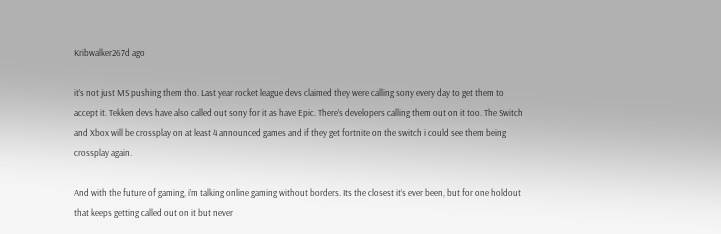Kribwalker267d ago

it’s not just MS pushing them tho. Last year rocket league devs claimed they were calling sony every day to get them to accept it. Tekken devs have also called out sony for it as have Epic. There’s developers calling them out on it too. The Switch and Xbox will be crossplay on at least 4 announced games and if they get fortnite on the switch i could see them being crossplay again.

And with the future of gaming, i’m talking online gaming without borders. Its the closest it’s ever been, but for one holdout that keeps getting called out on it but never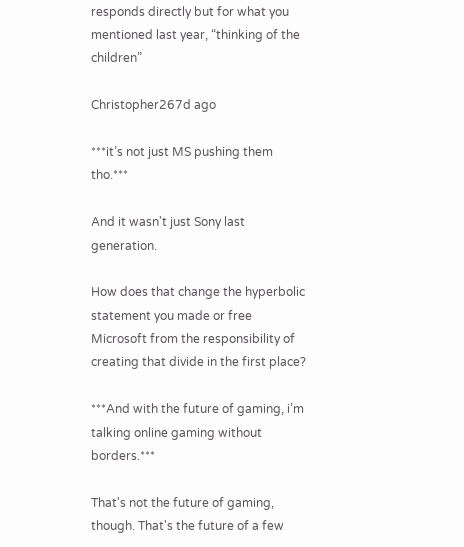responds directly but for what you mentioned last year, “thinking of the children”

Christopher267d ago

***it’s not just MS pushing them tho.***

And it wasn't just Sony last generation.

How does that change the hyperbolic statement you made or free Microsoft from the responsibility of creating that divide in the first place?

***And with the future of gaming, i’m talking online gaming without borders.***

That's not the future of gaming, though. That's the future of a few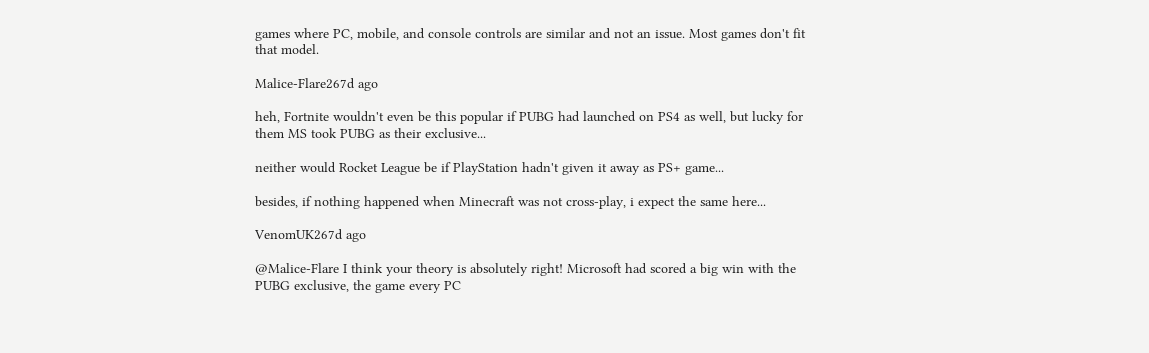games where PC, mobile, and console controls are similar and not an issue. Most games don't fit that model.

Malice-Flare267d ago

heh, Fortnite wouldn't even be this popular if PUBG had launched on PS4 as well, but lucky for them MS took PUBG as their exclusive...

neither would Rocket League be if PlayStation hadn't given it away as PS+ game...

besides, if nothing happened when Minecraft was not cross-play, i expect the same here...

VenomUK267d ago

@Malice-Flare I think your theory is absolutely right! Microsoft had scored a big win with the PUBG exclusive, the game every PC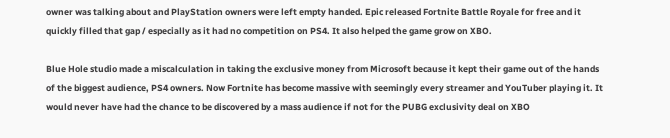owner was talking about and PlayStation owners were left empty handed. Epic released Fortnite Battle Royale for free and it quickly filled that gap / especially as it had no competition on PS4. It also helped the game grow on XBO.

Blue Hole studio made a miscalculation in taking the exclusive money from Microsoft because it kept their game out of the hands of the biggest audience, PS4 owners. Now Fortnite has become massive with seemingly every streamer and YouTuber playing it. It would never have had the chance to be discovered by a mass audience if not for the PUBG exclusivity deal on XBO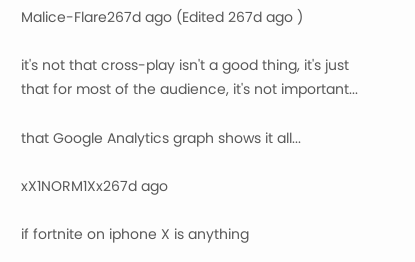Malice-Flare267d ago (Edited 267d ago )

it's not that cross-play isn't a good thing, it's just that for most of the audience, it's not important...

that Google Analytics graph shows it all...

xX1NORM1Xx267d ago

if fortnite on iphone X is anything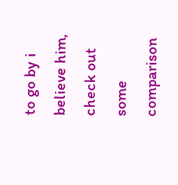to go by i believe him, check out some comparison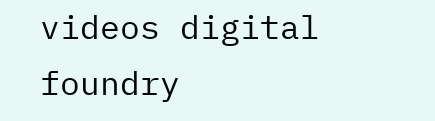videos digital foundry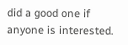did a good one if anyone is interested.